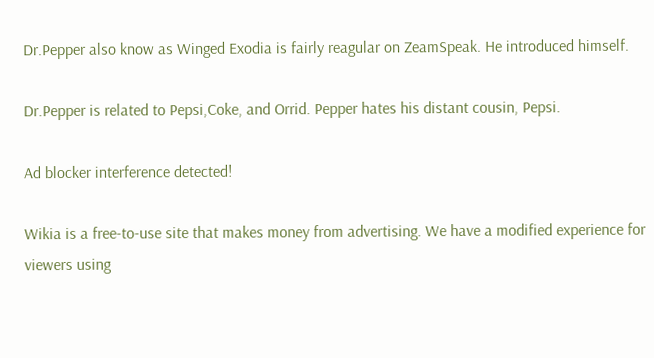Dr.Pepper also know as Winged Exodia is fairly reagular on ZeamSpeak. He introduced himself.

Dr.Pepper is related to Pepsi,Coke, and Orrid. Pepper hates his distant cousin, Pepsi.

Ad blocker interference detected!

Wikia is a free-to-use site that makes money from advertising. We have a modified experience for viewers using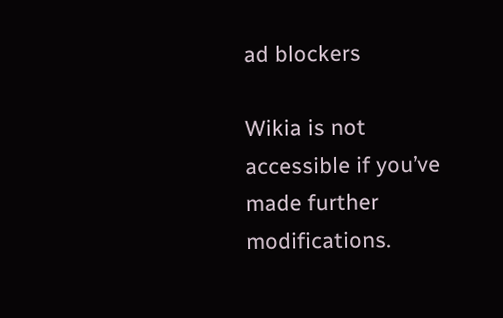ad blockers

Wikia is not accessible if you’ve made further modifications.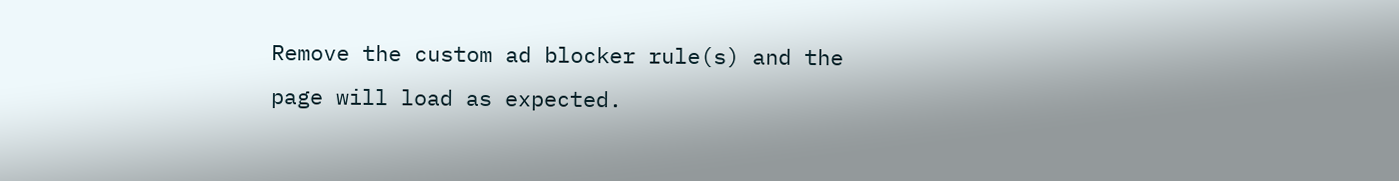Remove the custom ad blocker rule(s) and the page will load as expected.